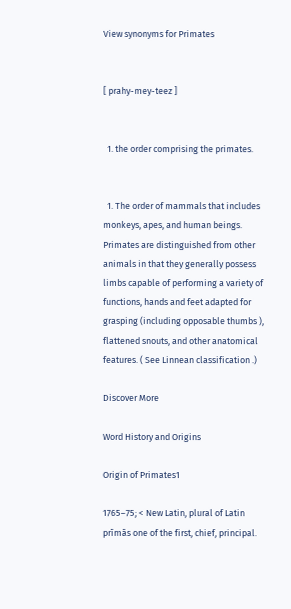View synonyms for Primates


[ prahy-mey-teez ]


  1. the order comprising the primates.


  1. The order of mammals that includes monkeys, apes, and human beings. Primates are distinguished from other animals in that they generally possess limbs capable of performing a variety of functions, hands and feet adapted for grasping (including opposable thumbs ), flattened snouts, and other anatomical features. ( See Linnean classification .)

Discover More

Word History and Origins

Origin of Primates1

1765–75; < New Latin, plural of Latin prīmās one of the first, chief, principal.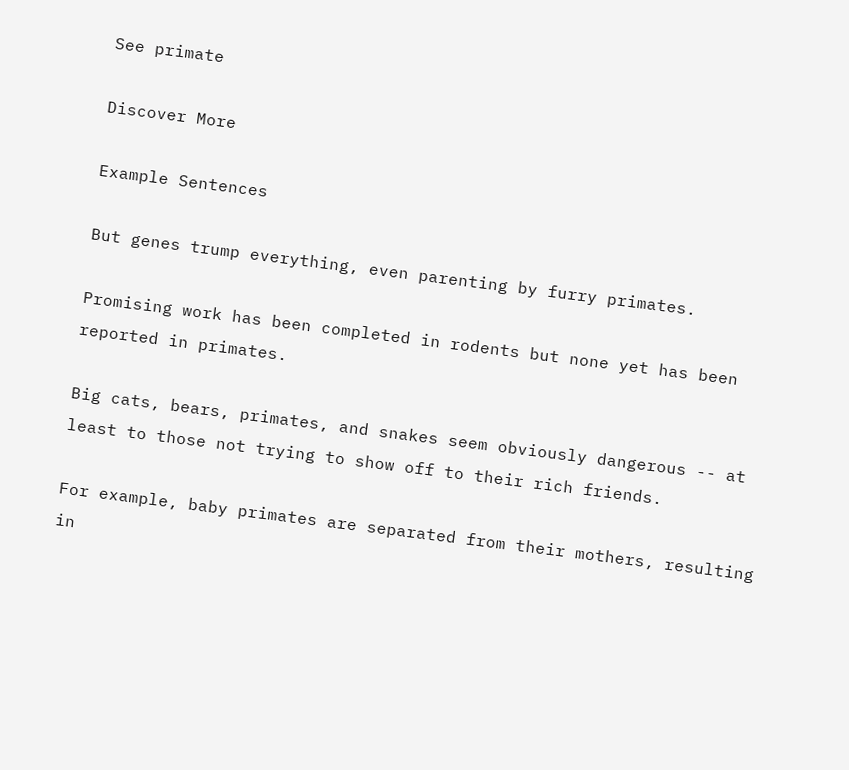See primate

Discover More

Example Sentences

But genes trump everything, even parenting by furry primates.

Promising work has been completed in rodents but none yet has been reported in primates.

Big cats, bears, primates, and snakes seem obviously dangerous -- at least to those not trying to show off to their rich friends.

For example, baby primates are separated from their mothers, resulting in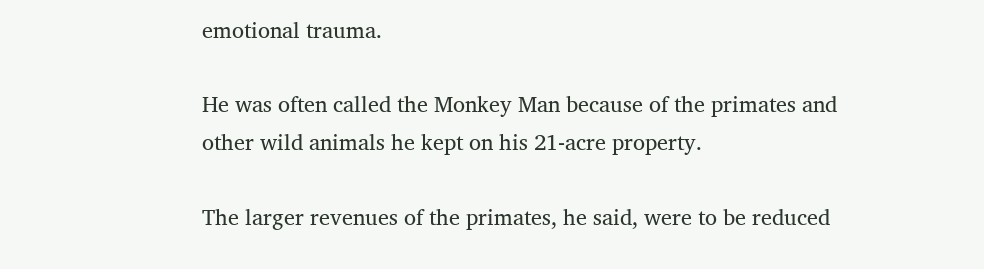emotional trauma.

He was often called the Monkey Man because of the primates and other wild animals he kept on his 21-acre property.

The larger revenues of the primates, he said, were to be reduced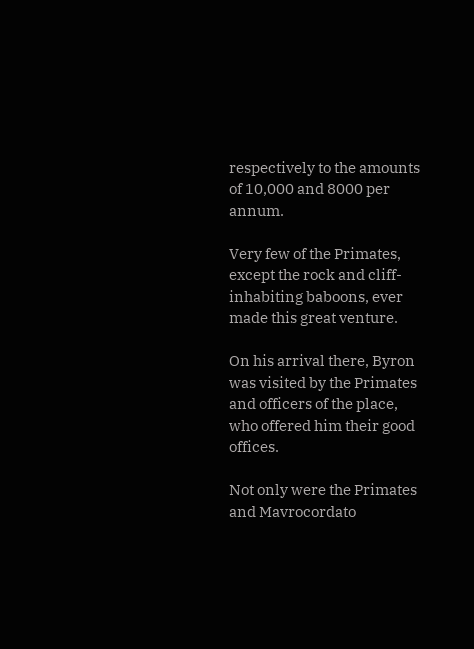respectively to the amounts of 10,000 and 8000 per annum.

Very few of the Primates, except the rock and cliff-inhabiting baboons, ever made this great venture.

On his arrival there, Byron was visited by the Primates and officers of the place, who offered him their good offices.

Not only were the Primates and Mavrocordato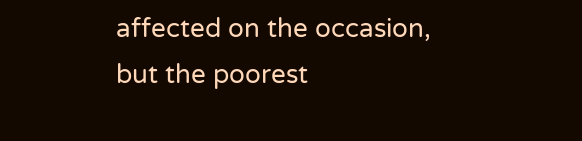affected on the occasion, but the poorest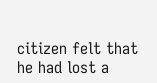citizen felt that he had lost a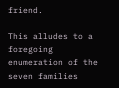friend.

This alludes to a foregoing enumeration of the seven families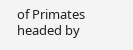of Primates headed by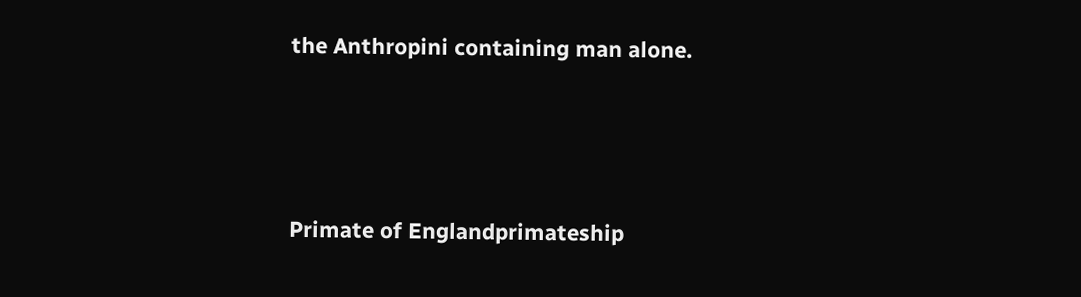the Anthropini containing man alone.





Primate of Englandprimateship